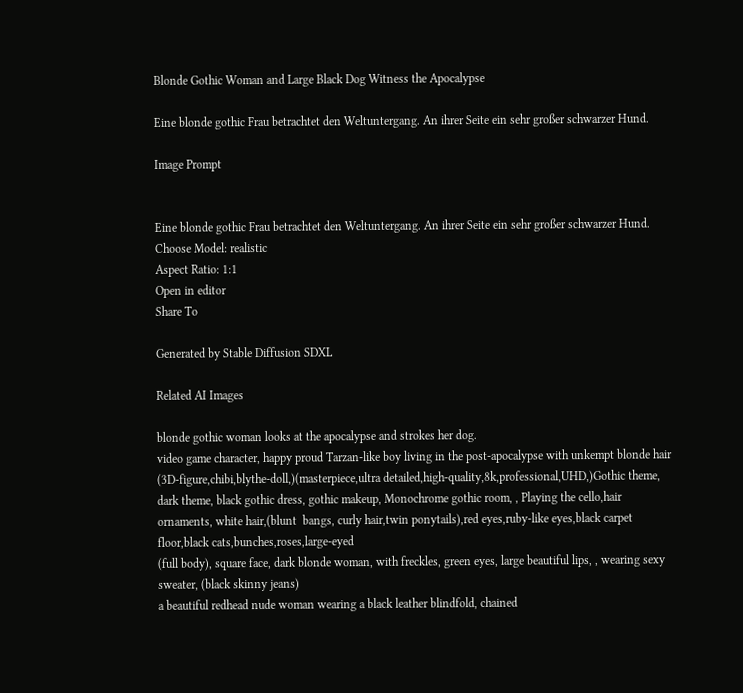Blonde Gothic Woman and Large Black Dog Witness the Apocalypse

Eine blonde gothic Frau betrachtet den Weltuntergang. An ihrer Seite ein sehr großer schwarzer Hund.

Image Prompt


Eine blonde gothic Frau betrachtet den Weltuntergang. An ihrer Seite ein sehr großer schwarzer Hund.
Choose Model: realistic
Aspect Ratio: 1:1
Open in editor
Share To

Generated by Stable Diffusion SDXL

Related AI Images

blonde gothic woman looks at the apocalypse and strokes her dog.
video game character, happy proud Tarzan-like boy living in the post-apocalypse with unkempt blonde hair
(3D-figure,chibi,blythe-doll,)(masterpiece,ultra detailed,high-quality,8k,professional,UHD,)Gothic theme, dark theme, black gothic dress, gothic makeup, Monochrome gothic room, , Playing the cello,hair ornaments, white hair,(blunt  bangs, curly hair,twin ponytails),red eyes,ruby-like eyes,black carpet floor,black cats,bunches,roses,large-eyed
(full body), square face, dark blonde woman, with freckles, green eyes, large beautiful lips, , wearing sexy sweater, (black skinny jeans)
a beautiful redhead nude woman wearing a black leather blindfold, chained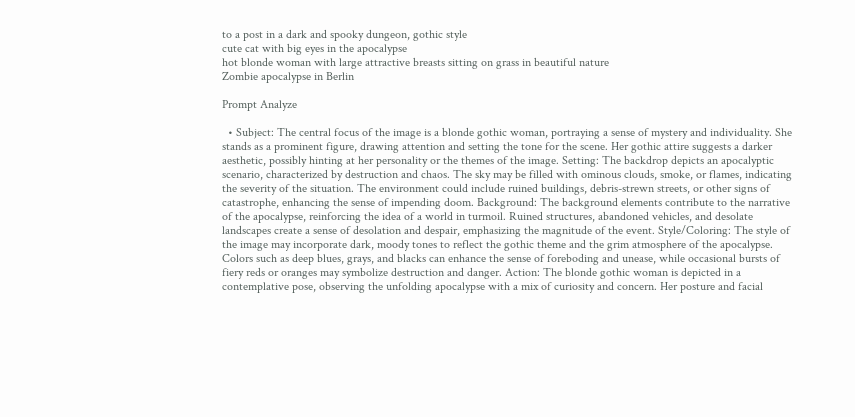to a post in a dark and spooky dungeon, gothic style
cute cat with big eyes in the apocalypse
hot blonde woman with large attractive breasts sitting on grass in beautiful nature
Zombie apocalypse in Berlin

Prompt Analyze

  • Subject: The central focus of the image is a blonde gothic woman, portraying a sense of mystery and individuality. She stands as a prominent figure, drawing attention and setting the tone for the scene. Her gothic attire suggests a darker aesthetic, possibly hinting at her personality or the themes of the image. Setting: The backdrop depicts an apocalyptic scenario, characterized by destruction and chaos. The sky may be filled with ominous clouds, smoke, or flames, indicating the severity of the situation. The environment could include ruined buildings, debris-strewn streets, or other signs of catastrophe, enhancing the sense of impending doom. Background: The background elements contribute to the narrative of the apocalypse, reinforcing the idea of a world in turmoil. Ruined structures, abandoned vehicles, and desolate landscapes create a sense of desolation and despair, emphasizing the magnitude of the event. Style/Coloring: The style of the image may incorporate dark, moody tones to reflect the gothic theme and the grim atmosphere of the apocalypse. Colors such as deep blues, grays, and blacks can enhance the sense of foreboding and unease, while occasional bursts of fiery reds or oranges may symbolize destruction and danger. Action: The blonde gothic woman is depicted in a contemplative pose, observing the unfolding apocalypse with a mix of curiosity and concern. Her posture and facial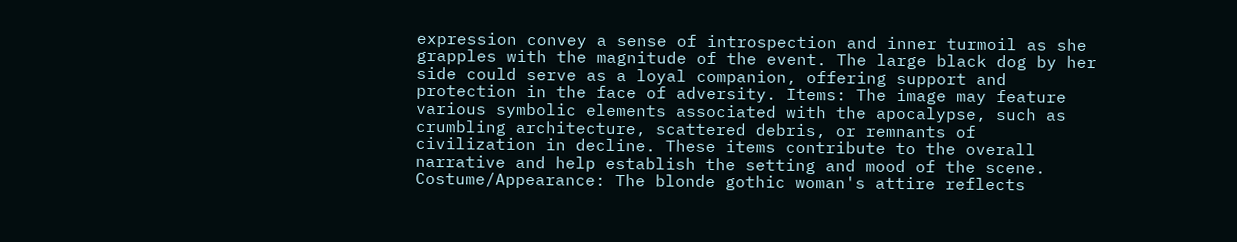expression convey a sense of introspection and inner turmoil as she grapples with the magnitude of the event. The large black dog by her side could serve as a loyal companion, offering support and protection in the face of adversity. Items: The image may feature various symbolic elements associated with the apocalypse, such as crumbling architecture, scattered debris, or remnants of civilization in decline. These items contribute to the overall narrative and help establish the setting and mood of the scene. Costume/Appearance: The blonde gothic woman's attire reflects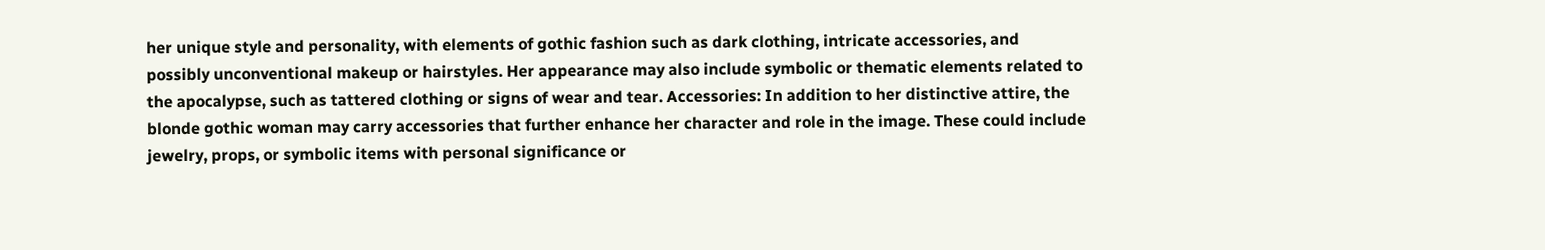her unique style and personality, with elements of gothic fashion such as dark clothing, intricate accessories, and possibly unconventional makeup or hairstyles. Her appearance may also include symbolic or thematic elements related to the apocalypse, such as tattered clothing or signs of wear and tear. Accessories: In addition to her distinctive attire, the blonde gothic woman may carry accessories that further enhance her character and role in the image. These could include jewelry, props, or symbolic items with personal significance or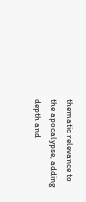thematic relevance to the apocalypse, adding depth and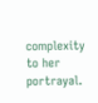complexity to her portrayal.